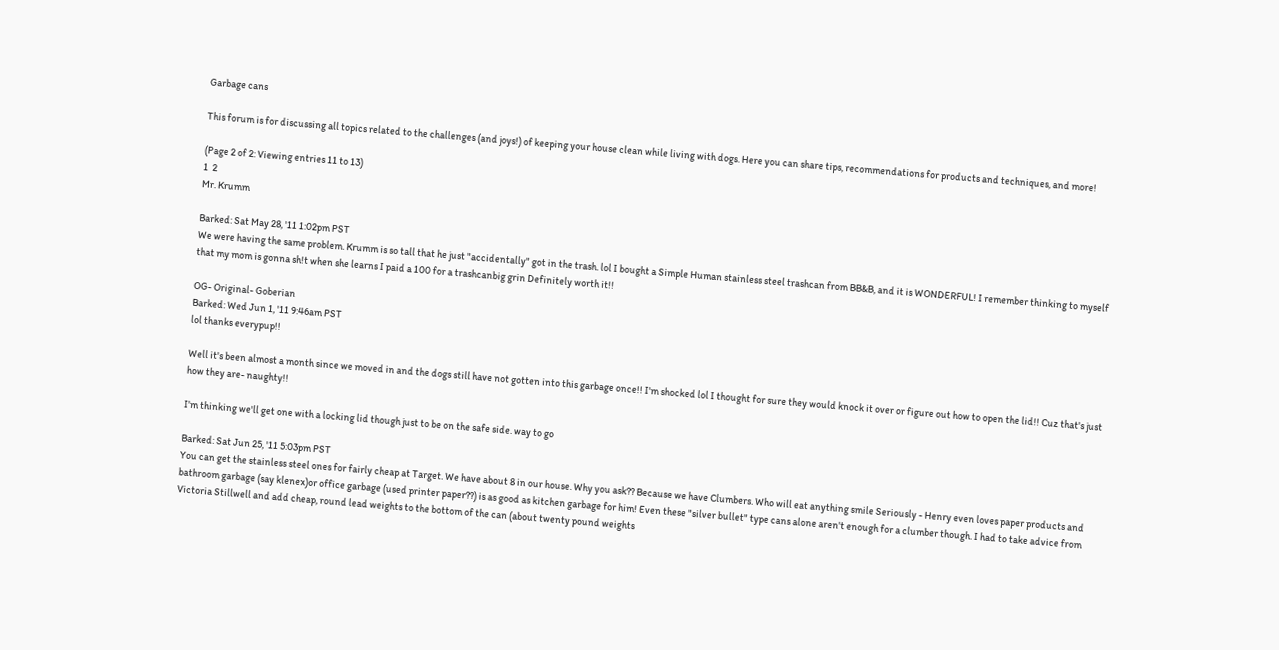Garbage cans

This forum is for discussing all topics related to the challenges (and joys!) of keeping your house clean while living with dogs. Here you can share tips, recommendations for products and techniques, and more!

(Page 2 of 2: Viewing entries 11 to 13)
1  2
Mr. Krumm

Barked: Sat May 28, '11 1:02pm PST
We were having the same problem. Krumm is so tall that he just "accidentally" got in the trash. lol I bought a Simple Human stainless steel trashcan from BB&B, and it is WONDERFUL! I remember thinking to myself that my mom is gonna sh!t when she learns I paid a 100 for a trashcanbig grin Definitely worth it!!

OG- Original- Goberian
Barked: Wed Jun 1, '11 9:46am PST
lol thanks everypup!!

Well it's been almost a month since we moved in and the dogs still have not gotten into this garbage once!! I'm shocked lol I thought for sure they would knock it over or figure out how to open the lid!! Cuz that's just how they are- naughty!!

I'm thinking we'll get one with a locking lid though just to be on the safe side. way to go

Barked: Sat Jun 25, '11 5:03pm PST
You can get the stainless steel ones for fairly cheap at Target. We have about 8 in our house. Why you ask?? Because we have Clumbers. Who will eat anything smile Seriously - Henry even loves paper products and bathroom garbage (say klenex)or office garbage (used printer paper??) is as good as kitchen garbage for him! Even these "silver bullet" type cans alone aren't enough for a clumber though. I had to take advice from Victoria Stillwell and add cheap, round lead weights to the bottom of the can (about twenty pound weights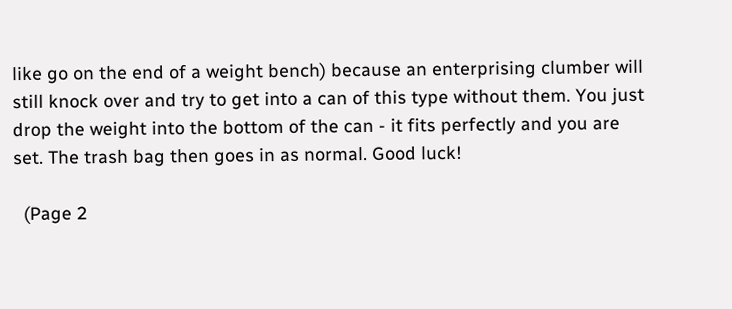like go on the end of a weight bench) because an enterprising clumber will still knock over and try to get into a can of this type without them. You just drop the weight into the bottom of the can - it fits perfectly and you are set. The trash bag then goes in as normal. Good luck!

  (Page 2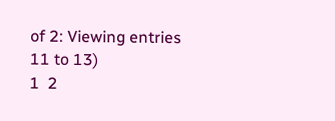of 2: Viewing entries 11 to 13)
1  2